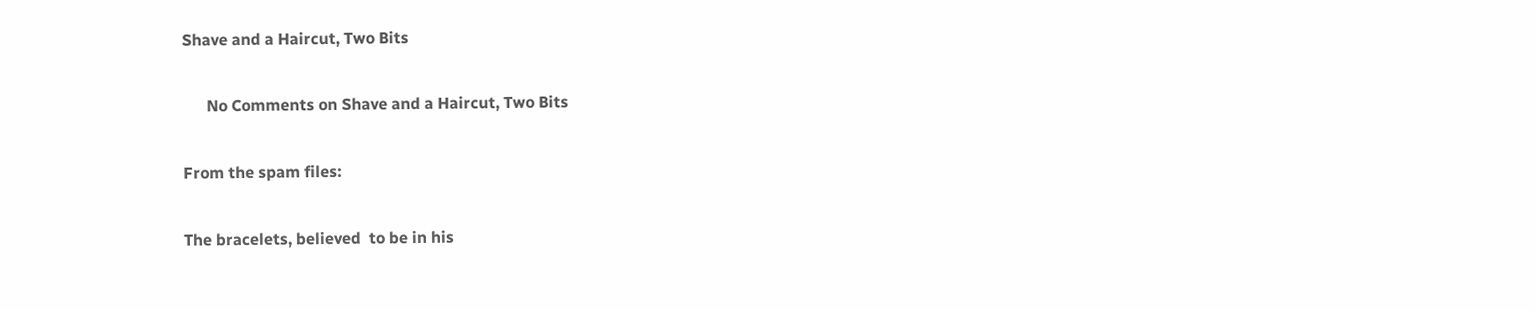Shave and a Haircut, Two Bits

      No Comments on Shave and a Haircut, Two Bits

From the spam files:

The bracelets, believed  to be in his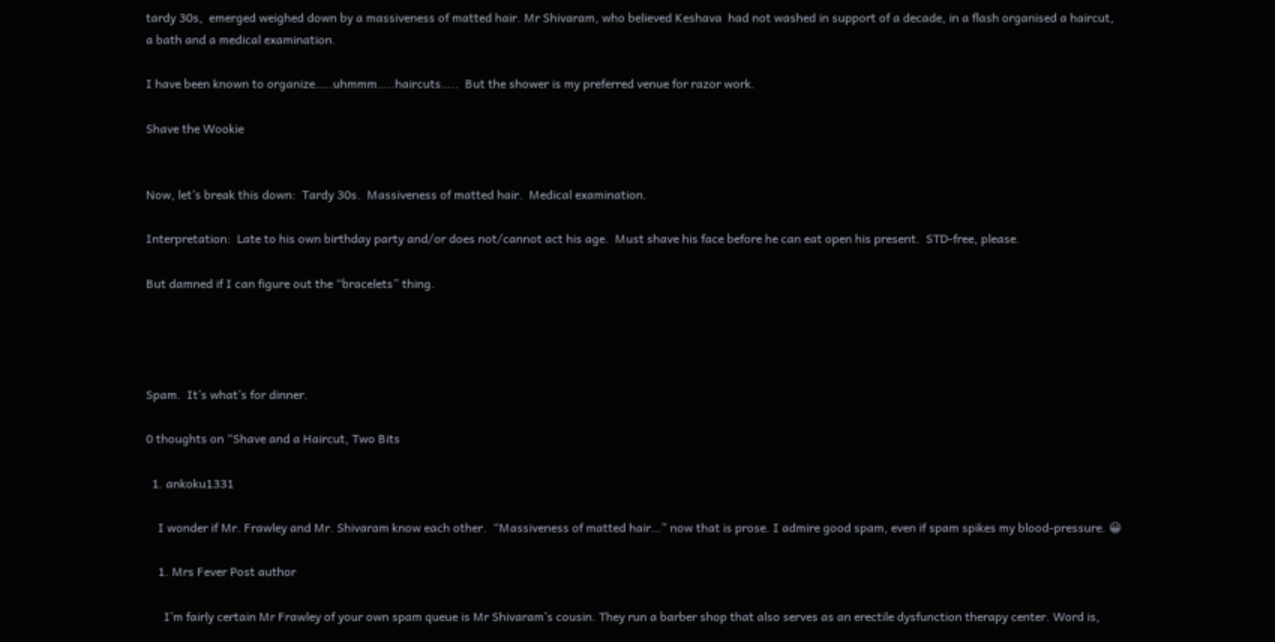tardy 30s,  emerged weighed down by a massiveness of matted hair. Mr Shivaram, who believed Keshava  had not washed in support of a decade, in a flash organised a haircut,
a bath and a medical examination.

I have been known to organize…..uhmmm…..haircuts…..  But the shower is my preferred venue for razor work.

Shave the Wookie


Now, let’s break this down:  Tardy 30s.  Massiveness of matted hair.  Medical examination.

Interpretation:  Late to his own birthday party and/or does not/cannot act his age.  Must shave his face before he can eat open his present.  STD-free, please.

But damned if I can figure out the “bracelets” thing.




Spam.  It’s what’s for dinner.

0 thoughts on “Shave and a Haircut, Two Bits

  1. ankoku1331

    I wonder if Mr. Frawley and Mr. Shivaram know each other.  “Massiveness of matted hair…” now that is prose. I admire good spam, even if spam spikes my blood-pressure. 😀

    1. Mrs Fever Post author

      I’m fairly certain Mr Frawley of your own spam queue is Mr Shivaram’s cousin. They run a barber shop that also serves as an erectile dysfunction therapy center. Word is,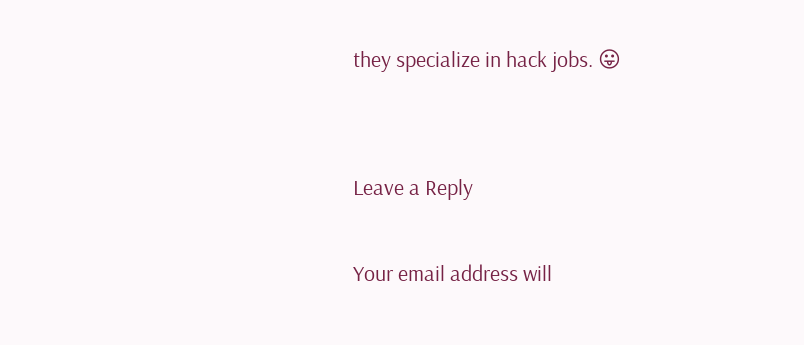they specialize in hack jobs. 😛


Leave a Reply

Your email address will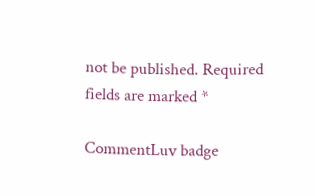not be published. Required fields are marked *

CommentLuv badge